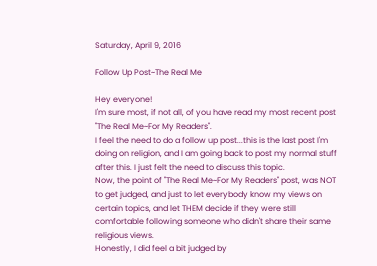Saturday, April 9, 2016

Follow Up Post~The Real Me

Hey everyone!
I'm sure most, if not all, of you have read my most recent post "The Real Me~For My Readers".
I feel the need to do a follow up post...this is the last post I'm doing on religion, and I am going back to post my normal stuff after this. I just felt the need to discuss this topic.
Now, the point of "The Real Me~For My Readers" post, was NOT to get judged, and just to let everybody know my views on certain topics, and let THEM decide if they were still comfortable following someone who didn't share their same religious views.
Honestly, I did feel a bit judged by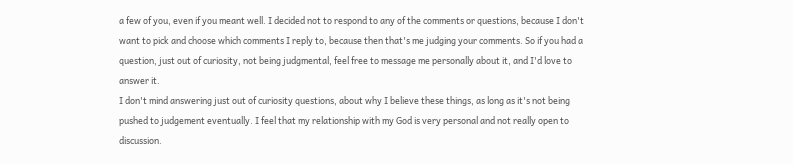a few of you, even if you meant well. I decided not to respond to any of the comments or questions, because I don't want to pick and choose which comments I reply to, because then that's me judging your comments. So if you had a question, just out of curiosity, not being judgmental, feel free to message me personally about it, and I'd love to answer it.
I don't mind answering just out of curiosity questions, about why I believe these things, as long as it's not being pushed to judgement eventually. I feel that my relationship with my God is very personal and not really open to discussion.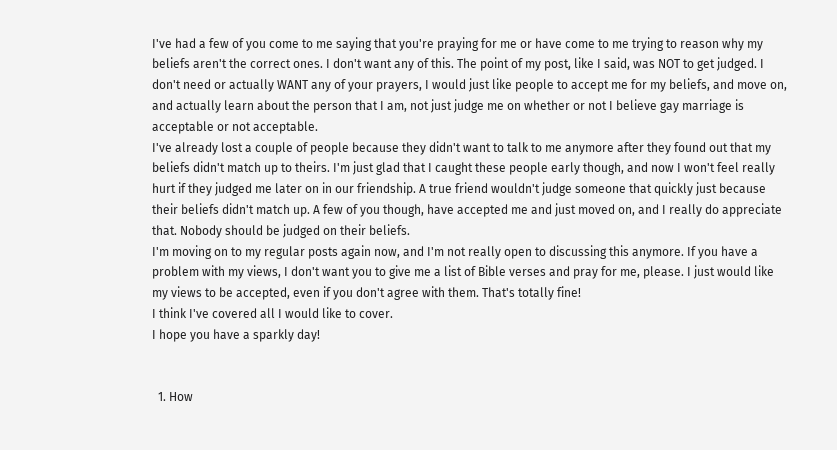I've had a few of you come to me saying that you're praying for me or have come to me trying to reason why my beliefs aren't the correct ones. I don't want any of this. The point of my post, like I said, was NOT to get judged. I don't need or actually WANT any of your prayers, I would just like people to accept me for my beliefs, and move on, and actually learn about the person that I am, not just judge me on whether or not I believe gay marriage is acceptable or not acceptable.
I've already lost a couple of people because they didn't want to talk to me anymore after they found out that my beliefs didn't match up to theirs. I'm just glad that I caught these people early though, and now I won't feel really hurt if they judged me later on in our friendship. A true friend wouldn't judge someone that quickly just because their beliefs didn't match up. A few of you though, have accepted me and just moved on, and I really do appreciate that. Nobody should be judged on their beliefs.
I'm moving on to my regular posts again now, and I'm not really open to discussing this anymore. If you have a problem with my views, I don't want you to give me a list of Bible verses and pray for me, please. I just would like my views to be accepted, even if you don't agree with them. That's totally fine!
I think I've covered all I would like to cover.
I hope you have a sparkly day!


  1. How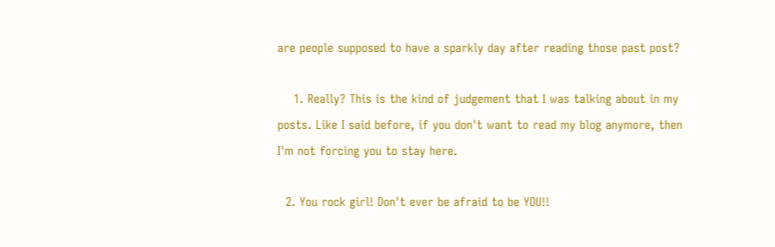are people supposed to have a sparkly day after reading those past post?

    1. Really? This is the kind of judgement that I was talking about in my posts. Like I said before, if you don't want to read my blog anymore, then I'm not forcing you to stay here.

  2. You rock girl! Don't ever be afraid to be YOU!!